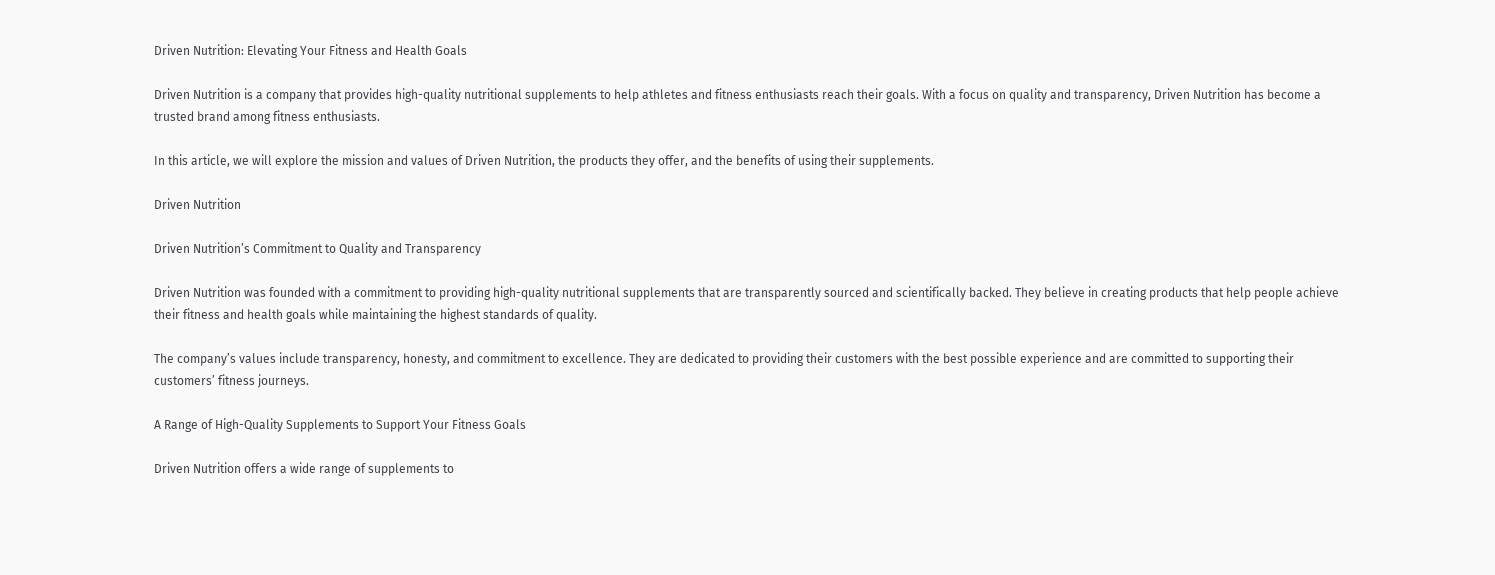Driven Nutrition: Elevating Your Fitness and Health Goals

Driven Nutrition is a company that provides high-quality nutritional supplements to help athletes and fitness enthusiasts reach their goals. With a focus on quality and transparency, Driven Nutrition has become a trusted brand among fitness enthusiasts.

In this article, we will explore the mission and values of Driven Nutrition, the products they offer, and the benefits of using their supplements.

Driven Nutrition

Driven Nutrition’s Commitment to Quality and Transparency

Driven Nutrition was founded with a commitment to providing high-quality nutritional supplements that are transparently sourced and scientifically backed. They believe in creating products that help people achieve their fitness and health goals while maintaining the highest standards of quality.

The company’s values include transparency, honesty, and commitment to excellence. They are dedicated to providing their customers with the best possible experience and are committed to supporting their customers’ fitness journeys.

A Range of High-Quality Supplements to Support Your Fitness Goals

Driven Nutrition offers a wide range of supplements to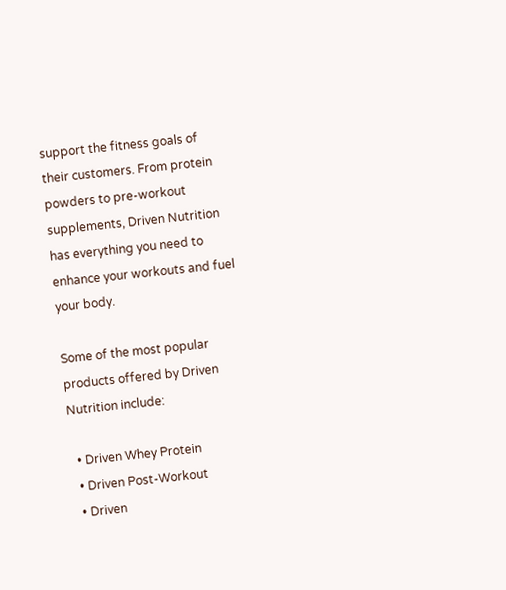support the fitness goals of their customers. From protein powders to pre-workout supplements, Driven Nutrition has everything you need to enhance your workouts and fuel your body.

Some of the most popular products offered by Driven Nutrition include:

  • Driven Whey Protein
  • Driven Post-Workout
  • Driven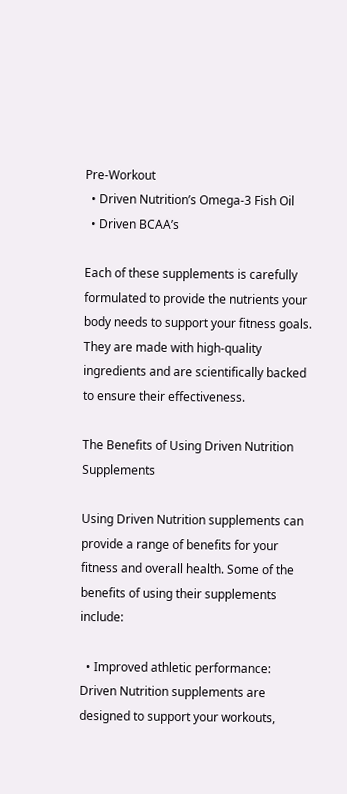Pre-Workout
  • Driven Nutrition’s Omega-3 Fish Oil
  • Driven BCAA’s

Each of these supplements is carefully formulated to provide the nutrients your body needs to support your fitness goals. They are made with high-quality ingredients and are scientifically backed to ensure their effectiveness.

The Benefits of Using Driven Nutrition Supplements

Using Driven Nutrition supplements can provide a range of benefits for your fitness and overall health. Some of the benefits of using their supplements include:

  • Improved athletic performance: Driven Nutrition supplements are designed to support your workouts,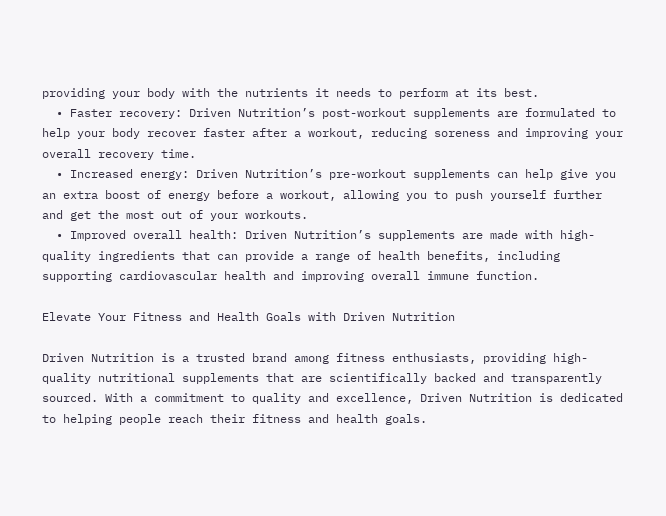providing your body with the nutrients it needs to perform at its best.
  • Faster recovery: Driven Nutrition’s post-workout supplements are formulated to help your body recover faster after a workout, reducing soreness and improving your overall recovery time.
  • Increased energy: Driven Nutrition’s pre-workout supplements can help give you an extra boost of energy before a workout, allowing you to push yourself further and get the most out of your workouts.
  • Improved overall health: Driven Nutrition’s supplements are made with high-quality ingredients that can provide a range of health benefits, including supporting cardiovascular health and improving overall immune function.

Elevate Your Fitness and Health Goals with Driven Nutrition

Driven Nutrition is a trusted brand among fitness enthusiasts, providing high-quality nutritional supplements that are scientifically backed and transparently sourced. With a commitment to quality and excellence, Driven Nutrition is dedicated to helping people reach their fitness and health goals.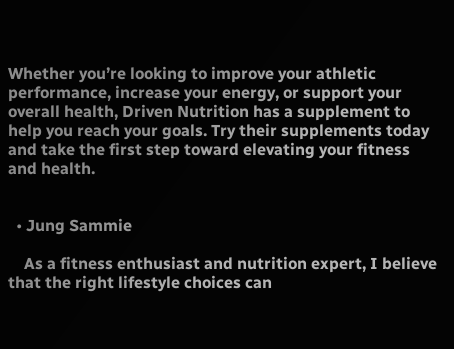Whether you’re looking to improve your athletic performance, increase your energy, or support your overall health, Driven Nutrition has a supplement to help you reach your goals. Try their supplements today and take the first step toward elevating your fitness and health.


  • Jung Sammie

    As a fitness enthusiast and nutrition expert, I believe that the right lifestyle choices can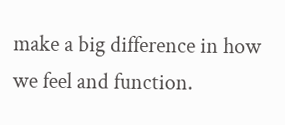make a big difference in how we feel and function.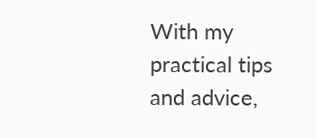With my practical tips and advice,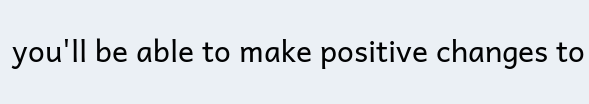you'll be able to make positive changes to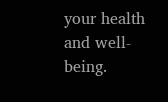your health and well-being.